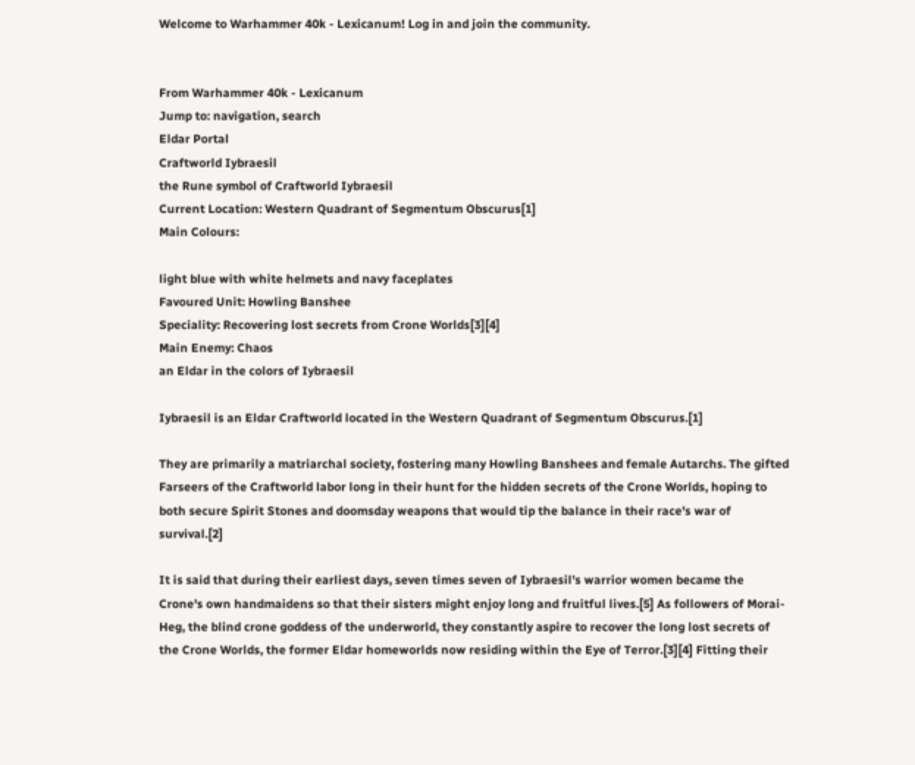Welcome to Warhammer 40k - Lexicanum! Log in and join the community.


From Warhammer 40k - Lexicanum
Jump to: navigation, search
Eldar Portal
Craftworld Iybraesil
the Rune symbol of Craftworld Iybraesil
Current Location: Western Quadrant of Segmentum Obscurus[1]
Main Colours:

light blue with white helmets and navy faceplates
Favoured Unit: Howling Banshee
Speciality: Recovering lost secrets from Crone Worlds[3][4]
Main Enemy: Chaos
an Eldar in the colors of Iybraesil

Iybraesil is an Eldar Craftworld located in the Western Quadrant of Segmentum Obscurus.[1]

They are primarily a matriarchal society, fostering many Howling Banshees and female Autarchs. The gifted Farseers of the Craftworld labor long in their hunt for the hidden secrets of the Crone Worlds, hoping to both secure Spirit Stones and doomsday weapons that would tip the balance in their race's war of survival.[2]

It is said that during their earliest days, seven times seven of Iybraesil's warrior women became the Crone's own handmaidens so that their sisters might enjoy long and fruitful lives.[5] As followers of Morai-Heg, the blind crone goddess of the underworld, they constantly aspire to recover the long lost secrets of the Crone Worlds, the former Eldar homeworlds now residing within the Eye of Terror.[3][4] Fitting their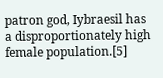patron god, Iybraesil has a disproportionately high female population.[5]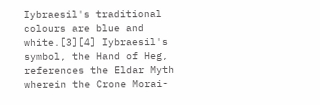Iybraesil's traditional colours are blue and white.[3][4] Iybraesil's symbol, the Hand of Heg, references the Eldar Myth wherein the Crone Morai-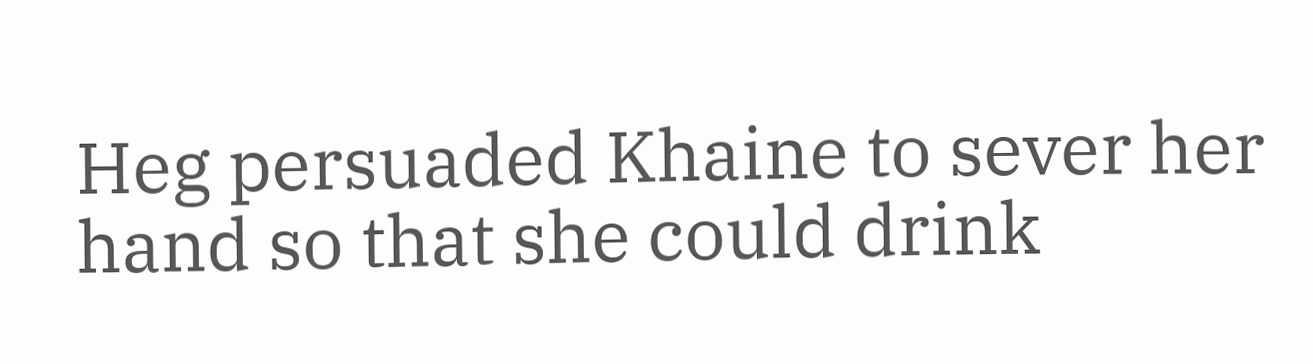Heg persuaded Khaine to sever her hand so that she could drink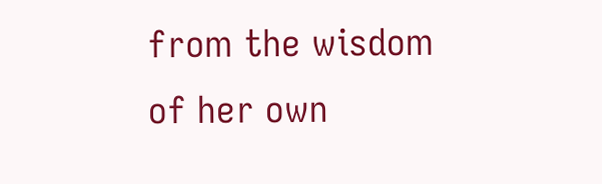from the wisdom of her own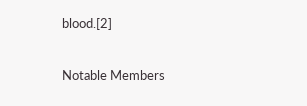blood.[2]

Notable Members